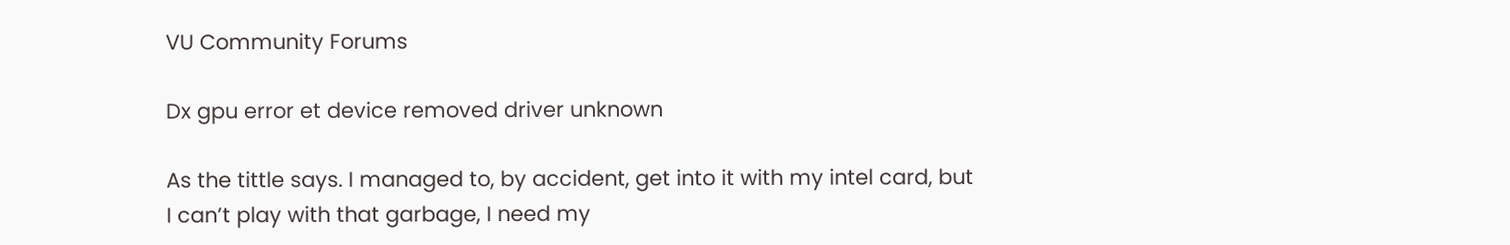VU Community Forums

Dx gpu error et device removed driver unknown

As the tittle says. I managed to, by accident, get into it with my intel card, but I can’t play with that garbage, I need my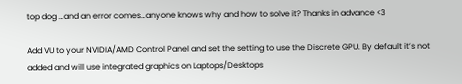top dog …and an error comes…anyone knows why and how to solve it? Thanks in advance <3

Add VU to your NVIDIA/AMD Control Panel and set the setting to use the Discrete GPU. By default it’s not added and will use integrated graphics on Laptops/Desktops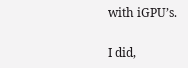with iGPU’s.

I did,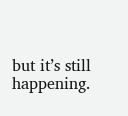but it’s still happening.